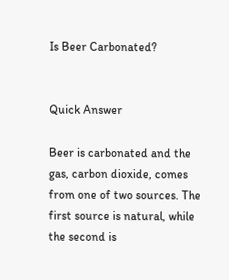Is Beer Carbonated?


Quick Answer

Beer is carbonated and the gas, carbon dioxide, comes from one of two sources. The first source is natural, while the second is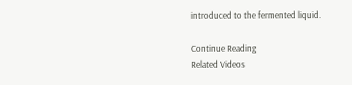introduced to the fermented liquid.

Continue Reading
Related Videos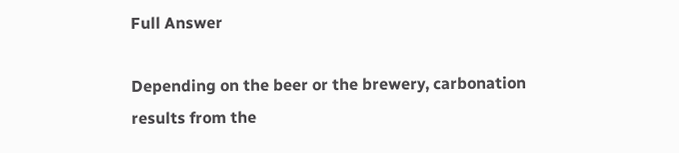Full Answer

Depending on the beer or the brewery, carbonation results from the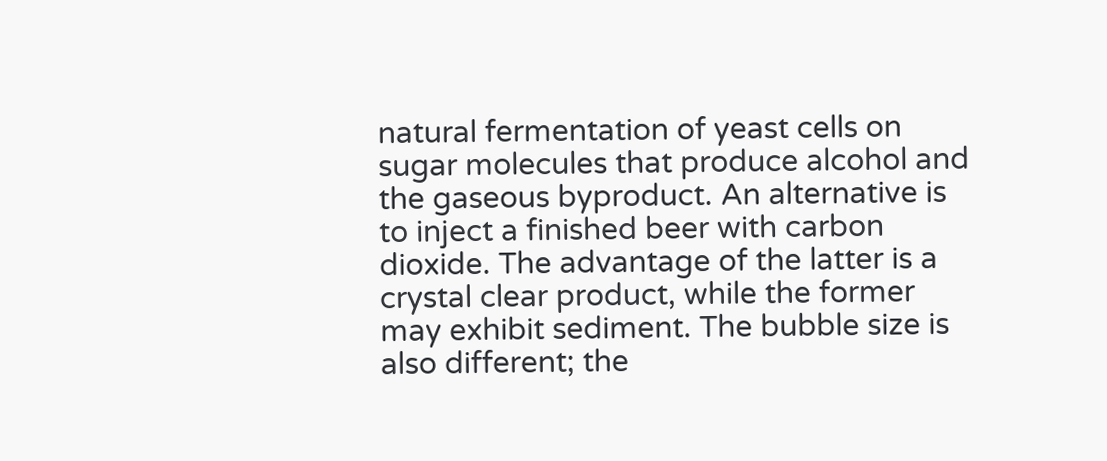natural fermentation of yeast cells on sugar molecules that produce alcohol and the gaseous byproduct. An alternative is to inject a finished beer with carbon dioxide. The advantage of the latter is a crystal clear product, while the former may exhibit sediment. The bubble size is also different; the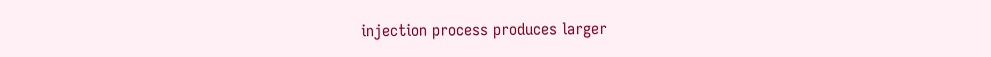injection process produces larger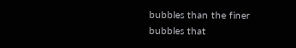bubbles than the finer bubbles that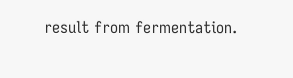result from fermentation.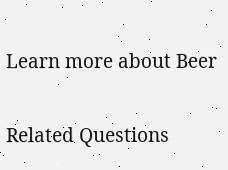Learn more about Beer

Related Questions